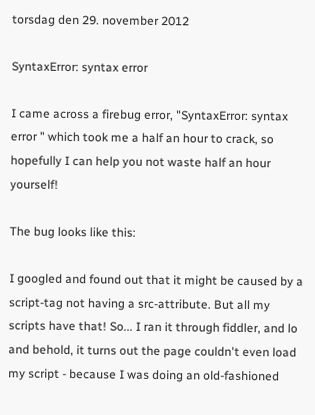torsdag den 29. november 2012

SyntaxError: syntax error

I came across a firebug error, "SyntaxError: syntax error " which took me a half an hour to crack, so hopefully I can help you not waste half an hour yourself!

The bug looks like this:

I googled and found out that it might be caused by a script-tag not having a src-attribute. But all my scripts have that! So... I ran it through fiddler, and lo and behold, it turns out the page couldn't even load my script - because I was doing an old-fashioned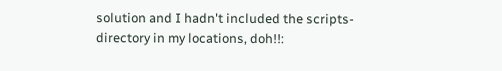solution and I hadn't included the scripts-directory in my locations, doh!!: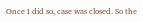Once I did so, case was closed. So the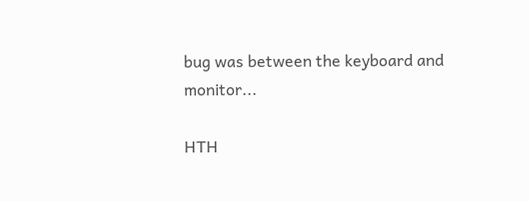bug was between the keyboard and monitor...

HTH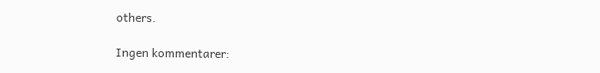others.

Ingen kommentarer: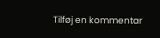Tilføj en kommentar